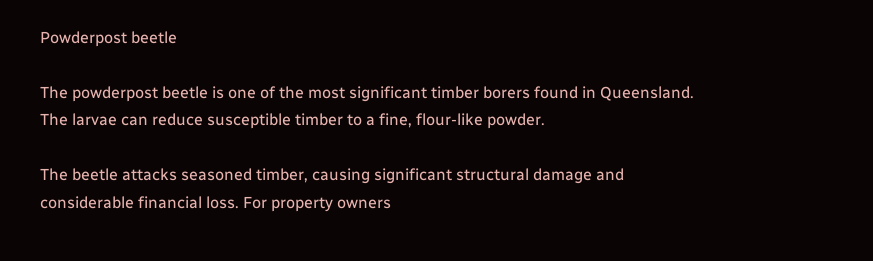Powderpost beetle

The powderpost beetle is one of the most significant timber borers found in Queensland. The larvae can reduce susceptible timber to a fine, flour-like powder.

The beetle attacks seasoned timber, causing significant structural damage and considerable financial loss. For property owners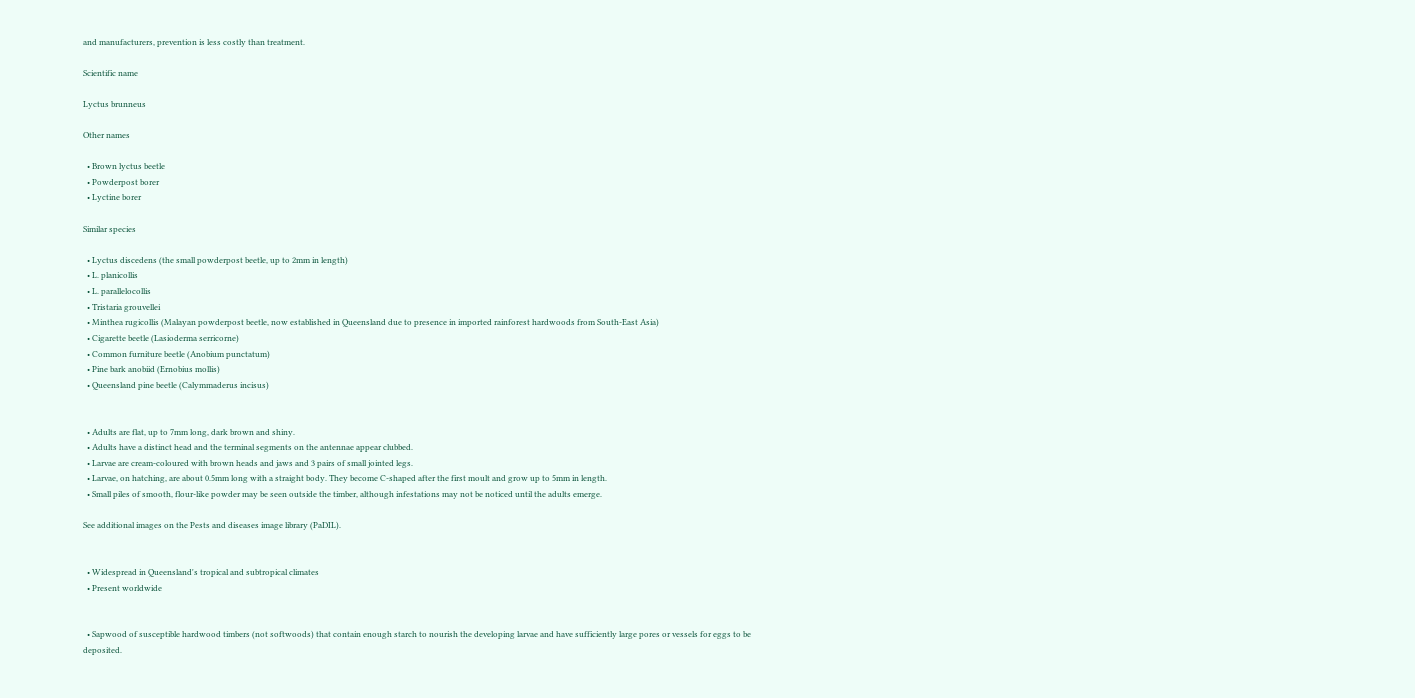and manufacturers, prevention is less costly than treatment.

Scientific name

Lyctus brunneus

Other names

  • Brown lyctus beetle
  • Powderpost borer
  • Lyctine borer

Similar species

  • Lyctus discedens (the small powderpost beetle, up to 2mm in length)
  • L. planicollis
  • L. parallelocollis
  • Tristaria grouvellei
  • Minthea rugicollis (Malayan powderpost beetle, now established in Queensland due to presence in imported rainforest hardwoods from South-East Asia)
  • Cigarette beetle (Lasioderma serricorne)
  • Common furniture beetle (Anobium punctatum)
  • Pine bark anobiid (Ernobius mollis)
  • Queensland pine beetle (Calymmaderus incisus)


  • Adults are flat, up to 7mm long, dark brown and shiny.
  • Adults have a distinct head and the terminal segments on the antennae appear clubbed.
  • Larvae are cream-coloured with brown heads and jaws and 3 pairs of small jointed legs.
  • Larvae, on hatching, are about 0.5mm long with a straight body. They become C-shaped after the first moult and grow up to 5mm in length.
  • Small piles of smooth, flour-like powder may be seen outside the timber, although infestations may not be noticed until the adults emerge.

See additional images on the Pests and diseases image library (PaDIL).


  • Widespread in Queensland's tropical and subtropical climates
  • Present worldwide


  • Sapwood of susceptible hardwood timbers (not softwoods) that contain enough starch to nourish the developing larvae and have sufficiently large pores or vessels for eggs to be deposited.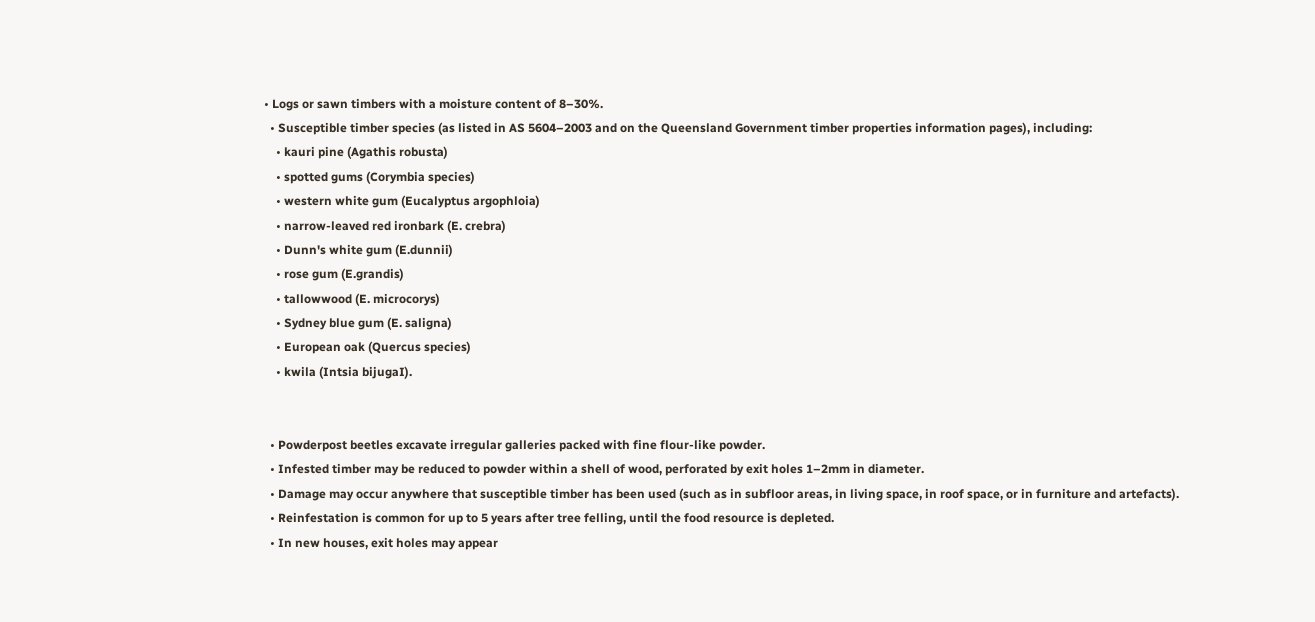• Logs or sawn timbers with a moisture content of 8–30%.
  • Susceptible timber species (as listed in AS 5604–2003 and on the Queensland Government timber properties information pages), including:
    • kauri pine (Agathis robusta)
    • spotted gums (Corymbia species)
    • western white gum (Eucalyptus argophloia)
    • narrow-leaved red ironbark (E. crebra)
    • Dunn's white gum (E.dunnii)
    • rose gum (E.grandis)
    • tallowwood (E. microcorys)
    • Sydney blue gum (E. saligna)
    • European oak (Quercus species)
    • kwila (Intsia bijugaI).


  • Powderpost beetles excavate irregular galleries packed with fine flour-like powder.
  • Infested timber may be reduced to powder within a shell of wood, perforated by exit holes 1–2mm in diameter.
  • Damage may occur anywhere that susceptible timber has been used (such as in subfloor areas, in living space, in roof space, or in furniture and artefacts).
  • Reinfestation is common for up to 5 years after tree felling, until the food resource is depleted.
  • In new houses, exit holes may appear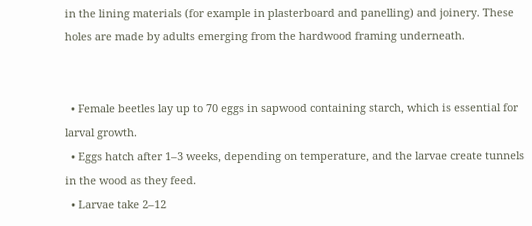in the lining materials (for example in plasterboard and panelling) and joinery. These holes are made by adults emerging from the hardwood framing underneath.


  • Female beetles lay up to 70 eggs in sapwood containing starch, which is essential for larval growth.
  • Eggs hatch after 1–3 weeks, depending on temperature, and the larvae create tunnels in the wood as they feed.
  • Larvae take 2–12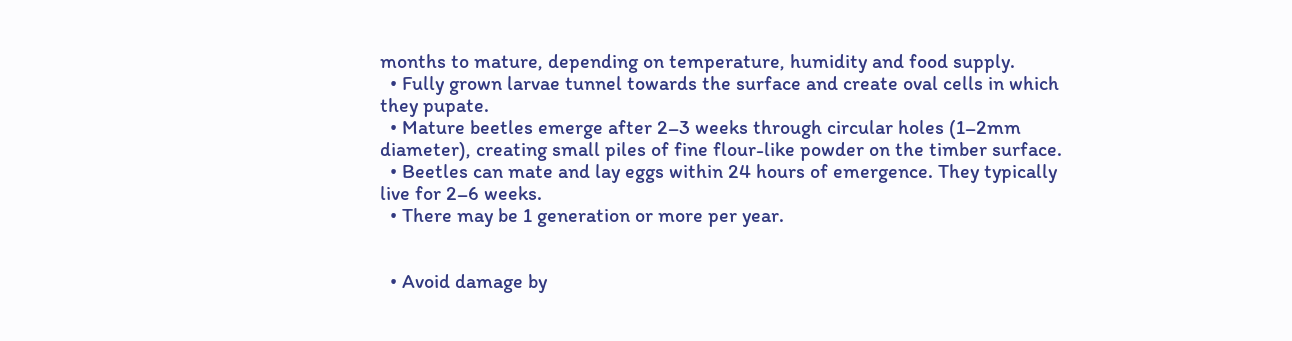months to mature, depending on temperature, humidity and food supply.
  • Fully grown larvae tunnel towards the surface and create oval cells in which they pupate.
  • Mature beetles emerge after 2–3 weeks through circular holes (1–2mm diameter), creating small piles of fine flour-like powder on the timber surface.
  • Beetles can mate and lay eggs within 24 hours of emergence. They typically live for 2–6 weeks.
  • There may be 1 generation or more per year.


  • Avoid damage by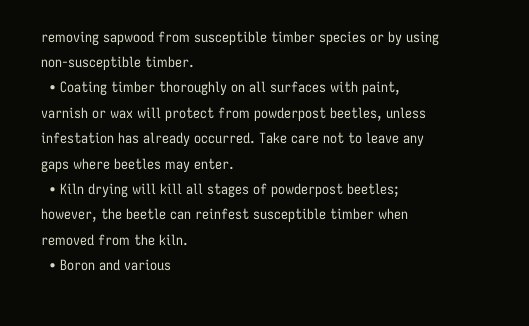removing sapwood from susceptible timber species or by using non-susceptible timber.
  • Coating timber thoroughly on all surfaces with paint, varnish or wax will protect from powderpost beetles, unless infestation has already occurred. Take care not to leave any gaps where beetles may enter.
  • Kiln drying will kill all stages of powderpost beetles; however, the beetle can reinfest susceptible timber when removed from the kiln.
  • Boron and various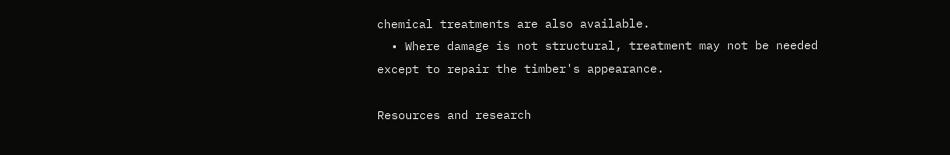chemical treatments are also available.
  • Where damage is not structural, treatment may not be needed except to repair the timber's appearance.

Resources and research